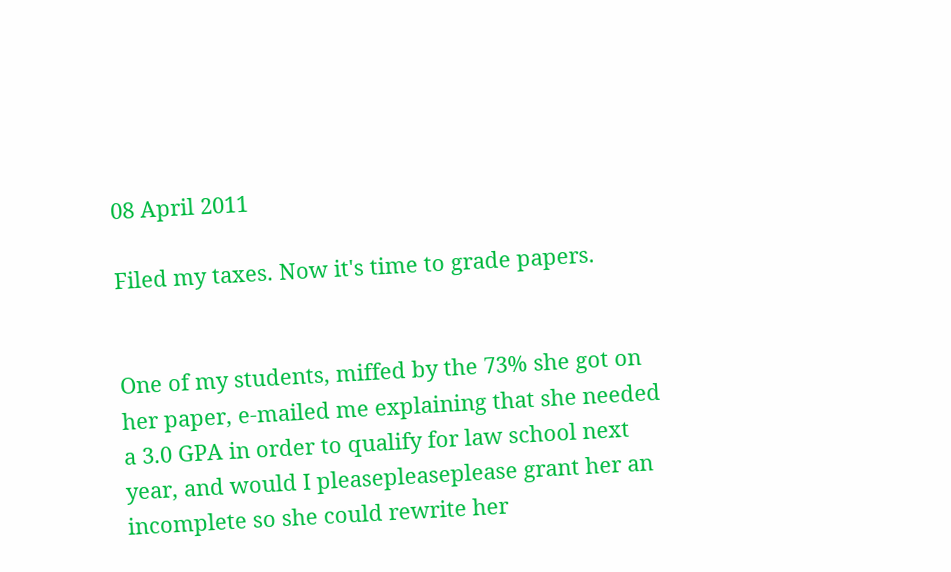08 April 2011

Filed my taxes. Now it's time to grade papers.


One of my students, miffed by the 73% she got on her paper, e-mailed me explaining that she needed a 3.0 GPA in order to qualify for law school next year, and would I pleasepleaseplease grant her an incomplete so she could rewrite her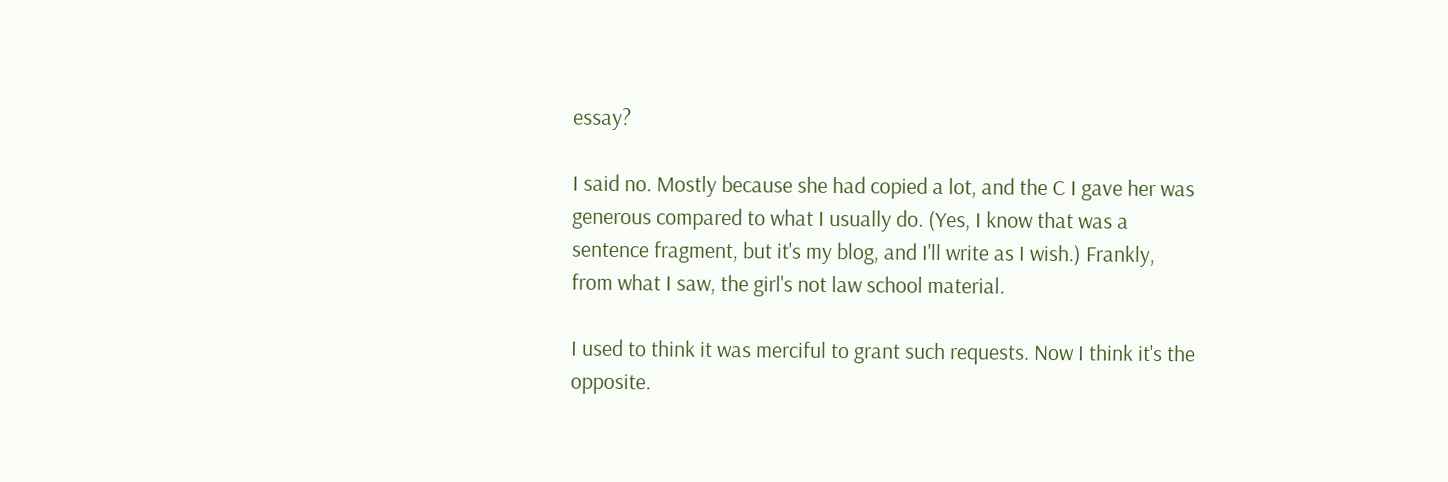essay?

I said no. Mostly because she had copied a lot, and the C I gave her was generous compared to what I usually do. (Yes, I know that was a sentence fragment, but it's my blog, and I'll write as I wish.) Frankly, from what I saw, the girl's not law school material.

I used to think it was merciful to grant such requests. Now I think it's the opposite.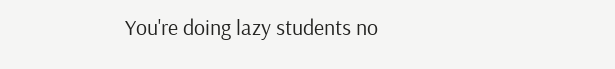You're doing lazy students no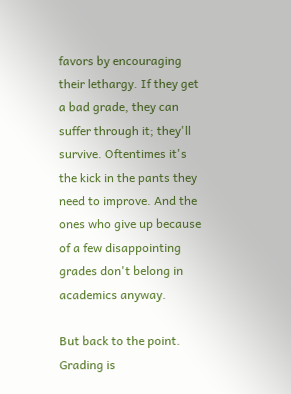favors by encouraging their lethargy. If they get a bad grade, they can suffer through it; they'll survive. Oftentimes it's the kick in the pants they need to improve. And the ones who give up because of a few disappointing grades don't belong in academics anyway.

But back to the point. Grading is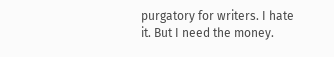purgatory for writers. I hate it. But I need the money.